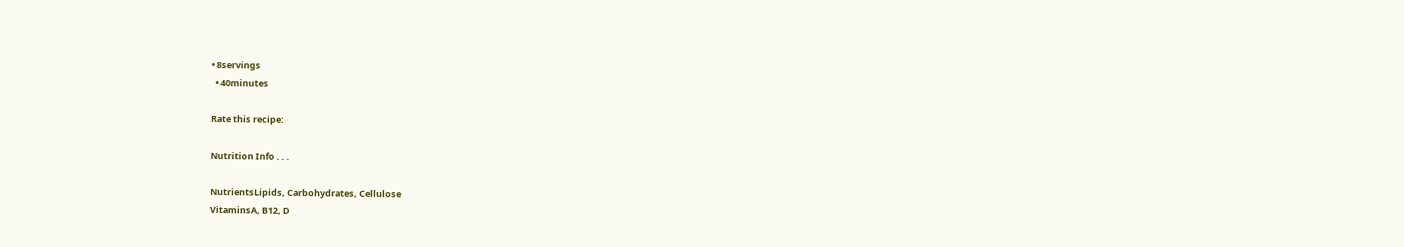• 8servings
  • 40minutes

Rate this recipe:

Nutrition Info . . .

NutrientsLipids, Carbohydrates, Cellulose
VitaminsA, B12, D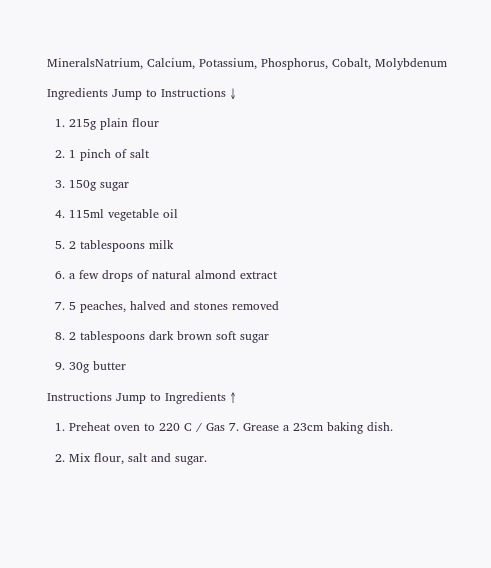MineralsNatrium, Calcium, Potassium, Phosphorus, Cobalt, Molybdenum

Ingredients Jump to Instructions ↓

  1. 215g plain flour

  2. 1 pinch of salt

  3. 150g sugar

  4. 115ml vegetable oil

  5. 2 tablespoons milk

  6. a few drops of natural almond extract

  7. 5 peaches, halved and stones removed

  8. 2 tablespoons dark brown soft sugar

  9. 30g butter

Instructions Jump to Ingredients ↑

  1. Preheat oven to 220 C / Gas 7. Grease a 23cm baking dish.

  2. Mix flour, salt and sugar.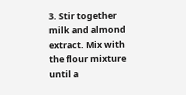3. Stir together milk and almond extract. Mix with the flour mixture until a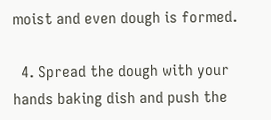moist and even dough is formed.

  4. Spread the dough with your hands baking dish and push the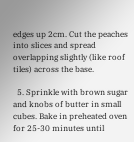edges up 2cm. Cut the peaches into slices and spread overlapping slightly (like roof tiles) across the base.

  5. Sprinkle with brown sugar and knobs of butter in small cubes. Bake in preheated oven for 25-30 minutes until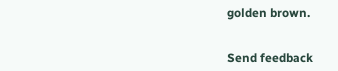golden brown.


Send feedback